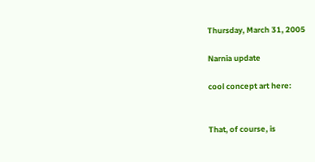Thursday, March 31, 2005

Narnia update

cool concept art here:


That, of course, is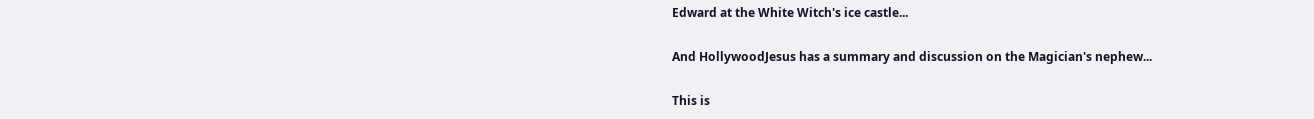Edward at the White Witch's ice castle...

And HollywoodJesus has a summary and discussion on the Magician's nephew...

This is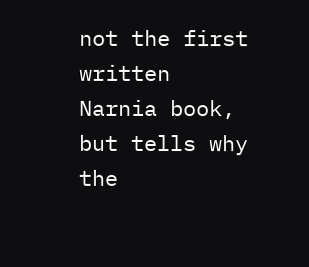not the first written Narnia book, but tells why the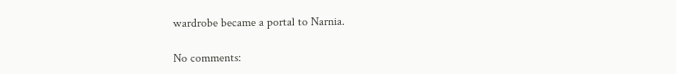wardrobe became a portal to Narnia.

No comments: